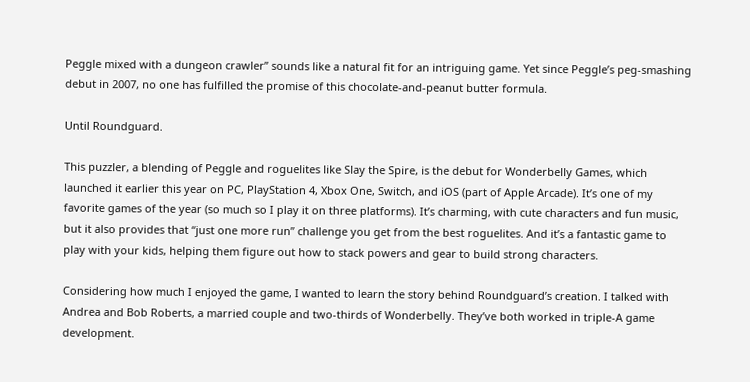Peggle mixed with a dungeon crawler” sounds like a natural fit for an intriguing game. Yet since Peggle’s peg-smashing debut in 2007, no one has fulfilled the promise of this chocolate-and-peanut butter formula.

Until Roundguard.

This puzzler, a blending of Peggle and roguelites like Slay the Spire, is the debut for Wonderbelly Games, which launched it earlier this year on PC, PlayStation 4, Xbox One, Switch, and iOS (part of Apple Arcade). It’s one of my favorite games of the year (so much so I play it on three platforms). It’s charming, with cute characters and fun music, but it also provides that “just one more run” challenge you get from the best roguelites. And it’s a fantastic game to play with your kids, helping them figure out how to stack powers and gear to build strong characters.

Considering how much I enjoyed the game, I wanted to learn the story behind Roundguard’s creation. I talked with Andrea and Bob Roberts, a married couple and two-thirds of Wonderbelly. They’ve both worked in triple-A game development.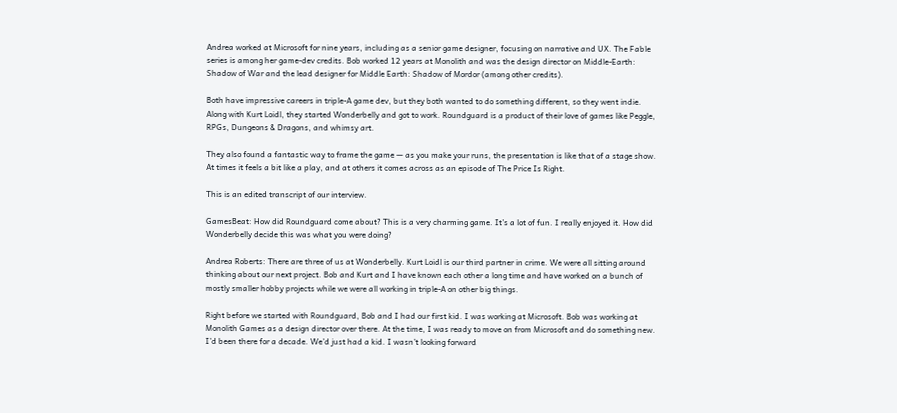Andrea worked at Microsoft for nine years, including as a senior game designer, focusing on narrative and UX. The Fable series is among her game-dev credits. Bob worked 12 years at Monolith and was the design director on Middle-Earth: Shadow of War and the lead designer for Middle Earth: Shadow of Mordor (among other credits).

Both have impressive careers in triple-A game dev, but they both wanted to do something different, so they went indie. Along with Kurt Loidl, they started Wonderbelly and got to work. Roundguard is a product of their love of games like Peggle, RPGs, Dungeons & Dragons, and whimsy art.

They also found a fantastic way to frame the game — as you make your runs, the presentation is like that of a stage show. At times it feels a bit like a play, and at others it comes across as an episode of The Price Is Right.

This is an edited transcript of our interview.

GamesBeat: How did Roundguard come about? This is a very charming game. It’s a lot of fun. I really enjoyed it. How did Wonderbelly decide this was what you were doing?

Andrea Roberts: There are three of us at Wonderbelly. Kurt Loidl is our third partner in crime. We were all sitting around thinking about our next project. Bob and Kurt and I have known each other a long time and have worked on a bunch of mostly smaller hobby projects while we were all working in triple-A on other big things.

Right before we started with Roundguard, Bob and I had our first kid. I was working at Microsoft. Bob was working at Monolith Games as a design director over there. At the time, I was ready to move on from Microsoft and do something new. I’d been there for a decade. We’d just had a kid. I wasn’t looking forward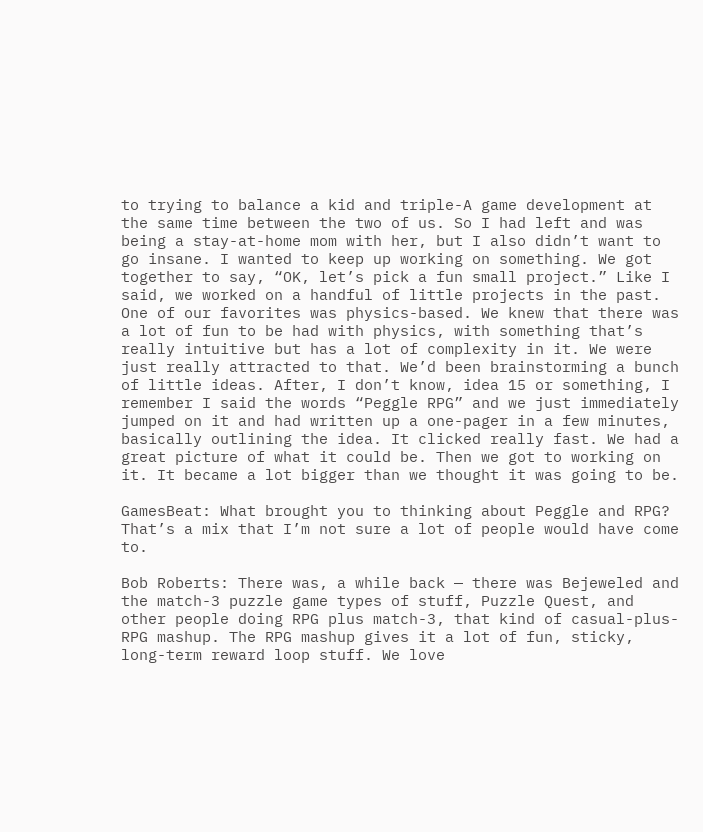to trying to balance a kid and triple-A game development at the same time between the two of us. So I had left and was being a stay-at-home mom with her, but I also didn’t want to go insane. I wanted to keep up working on something. We got together to say, “OK, let’s pick a fun small project.” Like I said, we worked on a handful of little projects in the past. One of our favorites was physics-based. We knew that there was a lot of fun to be had with physics, with something that’s really intuitive but has a lot of complexity in it. We were just really attracted to that. We’d been brainstorming a bunch of little ideas. After, I don’t know, idea 15 or something, I remember I said the words “Peggle RPG” and we just immediately jumped on it and had written up a one-pager in a few minutes, basically outlining the idea. It clicked really fast. We had a great picture of what it could be. Then we got to working on it. It became a lot bigger than we thought it was going to be.

GamesBeat: What brought you to thinking about Peggle and RPG? That’s a mix that I’m not sure a lot of people would have come to.

Bob Roberts: There was, a while back — there was Bejeweled and the match-3 puzzle game types of stuff, Puzzle Quest, and other people doing RPG plus match-3, that kind of casual-plus-RPG mashup. The RPG mashup gives it a lot of fun, sticky, long-term reward loop stuff. We love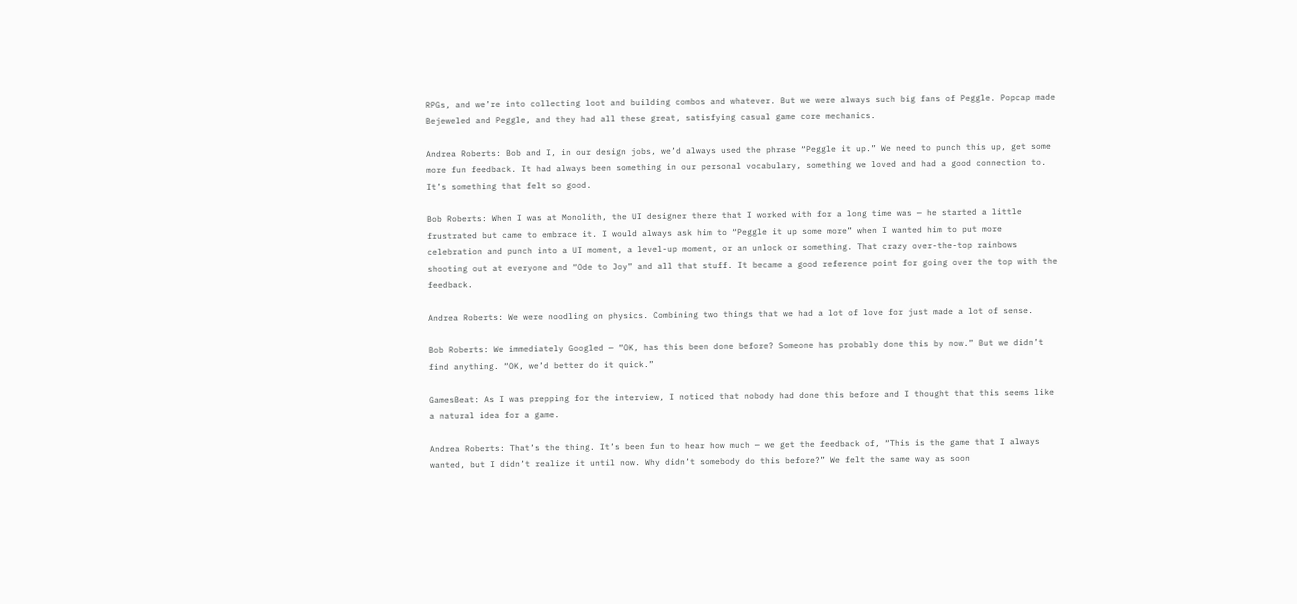RPGs, and we’re into collecting loot and building combos and whatever. But we were always such big fans of Peggle. Popcap made Bejeweled and Peggle, and they had all these great, satisfying casual game core mechanics.

Andrea Roberts: Bob and I, in our design jobs, we’d always used the phrase “Peggle it up.” We need to punch this up, get some more fun feedback. It had always been something in our personal vocabulary, something we loved and had a good connection to. It’s something that felt so good.

Bob Roberts: When I was at Monolith, the UI designer there that I worked with for a long time was — he started a little frustrated but came to embrace it. I would always ask him to “Peggle it up some more” when I wanted him to put more celebration and punch into a UI moment, a level-up moment, or an unlock or something. That crazy over-the-top rainbows shooting out at everyone and “Ode to Joy” and all that stuff. It became a good reference point for going over the top with the feedback.

Andrea Roberts: We were noodling on physics. Combining two things that we had a lot of love for just made a lot of sense.

Bob Roberts: We immediately Googled — “OK, has this been done before? Someone has probably done this by now.” But we didn’t find anything. “OK, we’d better do it quick.”

GamesBeat: As I was prepping for the interview, I noticed that nobody had done this before and I thought that this seems like a natural idea for a game.

Andrea Roberts: That’s the thing. It’s been fun to hear how much — we get the feedback of, “This is the game that I always wanted, but I didn’t realize it until now. Why didn’t somebody do this before?” We felt the same way as soon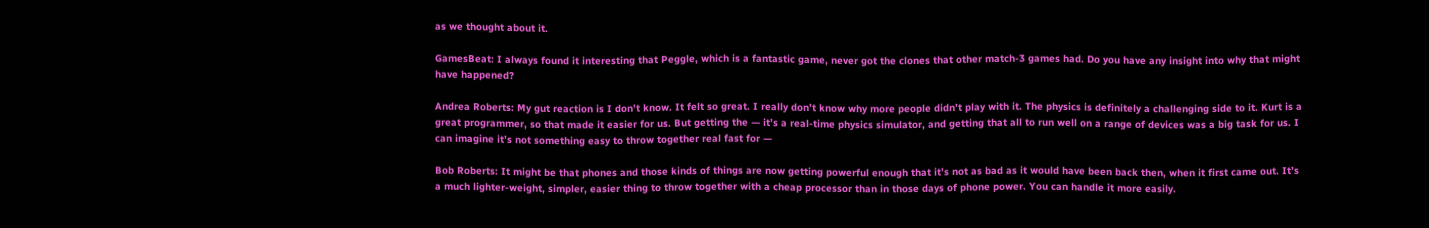as we thought about it.

GamesBeat: I always found it interesting that Peggle, which is a fantastic game, never got the clones that other match-3 games had. Do you have any insight into why that might have happened?

Andrea Roberts: My gut reaction is I don’t know. It felt so great. I really don’t know why more people didn’t play with it. The physics is definitely a challenging side to it. Kurt is a great programmer, so that made it easier for us. But getting the — it’s a real-time physics simulator, and getting that all to run well on a range of devices was a big task for us. I can imagine it’s not something easy to throw together real fast for —

Bob Roberts: It might be that phones and those kinds of things are now getting powerful enough that it’s not as bad as it would have been back then, when it first came out. It’s a much lighter-weight, simpler, easier thing to throw together with a cheap processor than in those days of phone power. You can handle it more easily.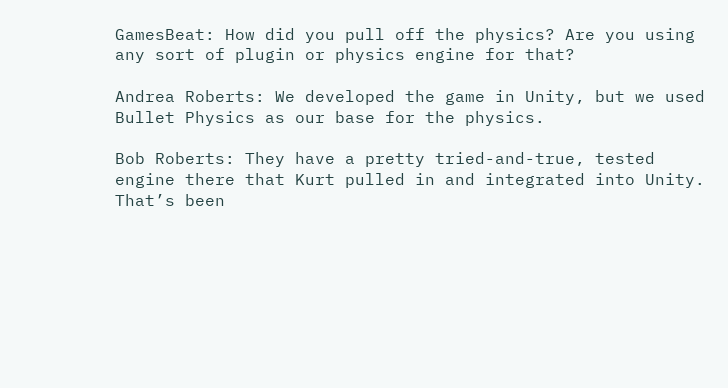GamesBeat: How did you pull off the physics? Are you using any sort of plugin or physics engine for that?

Andrea Roberts: We developed the game in Unity, but we used Bullet Physics as our base for the physics.

Bob Roberts: They have a pretty tried-and-true, tested engine there that Kurt pulled in and integrated into Unity. That’s been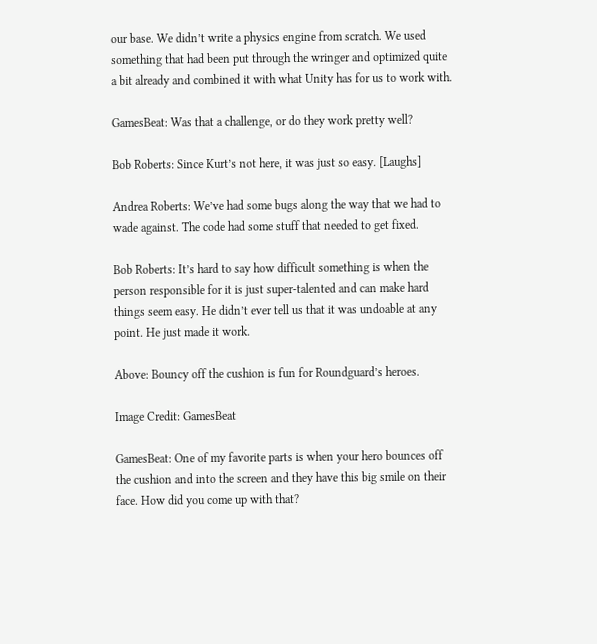our base. We didn’t write a physics engine from scratch. We used something that had been put through the wringer and optimized quite a bit already and combined it with what Unity has for us to work with.

GamesBeat: Was that a challenge, or do they work pretty well?

Bob Roberts: Since Kurt’s not here, it was just so easy. [Laughs]

Andrea Roberts: We’ve had some bugs along the way that we had to wade against. The code had some stuff that needed to get fixed.

Bob Roberts: It’s hard to say how difficult something is when the person responsible for it is just super-talented and can make hard things seem easy. He didn’t ever tell us that it was undoable at any point. He just made it work.

Above: Bouncy off the cushion is fun for Roundguard’s heroes.

Image Credit: GamesBeat

GamesBeat: One of my favorite parts is when your hero bounces off the cushion and into the screen and they have this big smile on their face. How did you come up with that?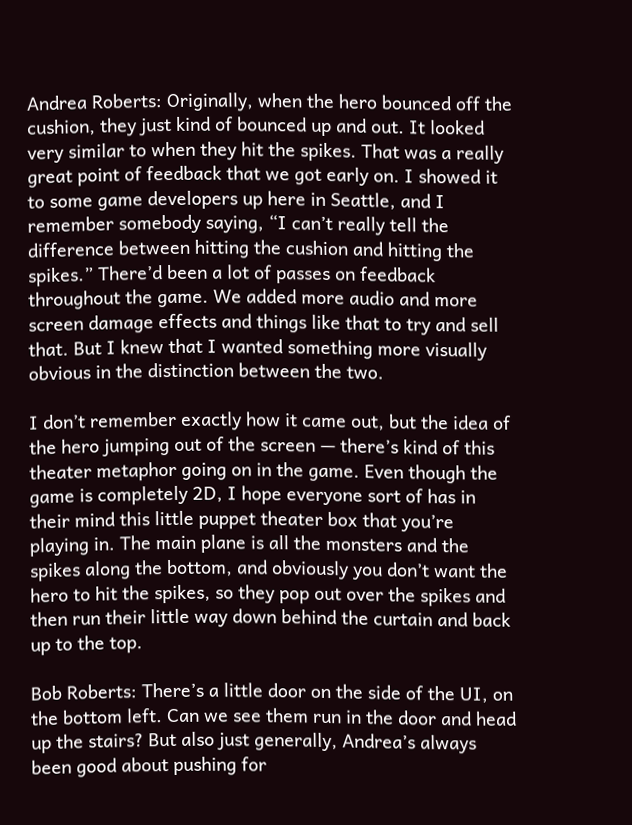Andrea Roberts: Originally, when the hero bounced off the cushion, they just kind of bounced up and out. It looked very similar to when they hit the spikes. That was a really great point of feedback that we got early on. I showed it to some game developers up here in Seattle, and I remember somebody saying, “I can’t really tell the difference between hitting the cushion and hitting the spikes.” There’d been a lot of passes on feedback throughout the game. We added more audio and more screen damage effects and things like that to try and sell that. But I knew that I wanted something more visually obvious in the distinction between the two.

I don’t remember exactly how it came out, but the idea of the hero jumping out of the screen — there’s kind of this theater metaphor going on in the game. Even though the game is completely 2D, I hope everyone sort of has in their mind this little puppet theater box that you’re playing in. The main plane is all the monsters and the spikes along the bottom, and obviously you don’t want the hero to hit the spikes, so they pop out over the spikes and then run their little way down behind the curtain and back up to the top.

Bob Roberts: There’s a little door on the side of the UI, on the bottom left. Can we see them run in the door and head up the stairs? But also just generally, Andrea’s always been good about pushing for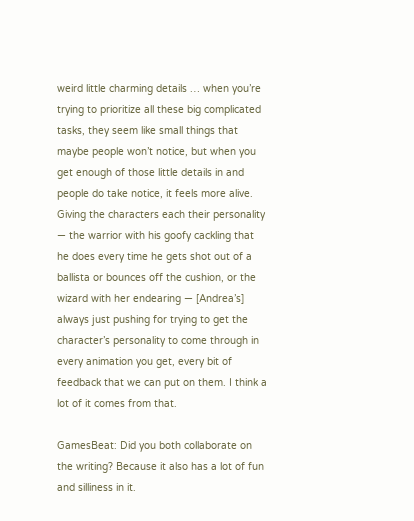weird little charming details … when you’re trying to prioritize all these big complicated tasks, they seem like small things that maybe people won’t notice, but when you get enough of those little details in and people do take notice, it feels more alive. Giving the characters each their personality — the warrior with his goofy cackling that he does every time he gets shot out of a ballista or bounces off the cushion, or the wizard with her endearing — [Andrea’s] always just pushing for trying to get the character’s personality to come through in every animation you get, every bit of feedback that we can put on them. I think a lot of it comes from that.

GamesBeat: Did you both collaborate on the writing? Because it also has a lot of fun and silliness in it.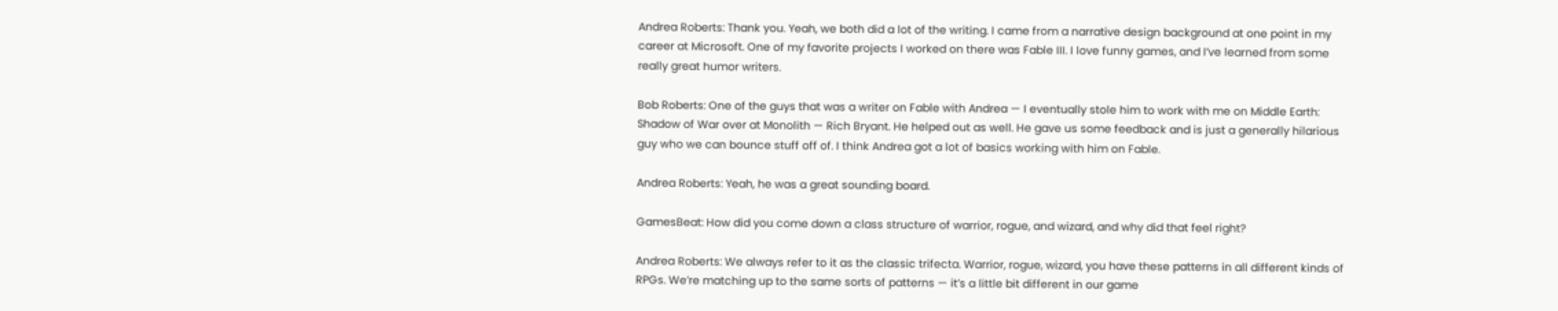Andrea Roberts: Thank you. Yeah, we both did a lot of the writing. I came from a narrative design background at one point in my career at Microsoft. One of my favorite projects I worked on there was Fable III. I love funny games, and I’ve learned from some really great humor writers.

Bob Roberts: One of the guys that was a writer on Fable with Andrea — I eventually stole him to work with me on Middle Earth: Shadow of War over at Monolith — Rich Bryant. He helped out as well. He gave us some feedback and is just a generally hilarious guy who we can bounce stuff off of. I think Andrea got a lot of basics working with him on Fable.

Andrea Roberts: Yeah, he was a great sounding board.

GamesBeat: How did you come down a class structure of warrior, rogue, and wizard, and why did that feel right?

Andrea Roberts: We always refer to it as the classic trifecta. Warrior, rogue, wizard, you have these patterns in all different kinds of RPGs. We’re matching up to the same sorts of patterns — it’s a little bit different in our game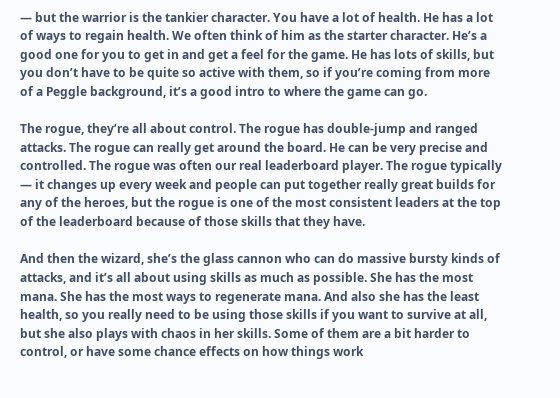— but the warrior is the tankier character. You have a lot of health. He has a lot of ways to regain health. We often think of him as the starter character. He’s a good one for you to get in and get a feel for the game. He has lots of skills, but you don’t have to be quite so active with them, so if you’re coming from more of a Peggle background, it’s a good intro to where the game can go.

The rogue, they’re all about control. The rogue has double-jump and ranged attacks. The rogue can really get around the board. He can be very precise and controlled. The rogue was often our real leaderboard player. The rogue typically — it changes up every week and people can put together really great builds for any of the heroes, but the rogue is one of the most consistent leaders at the top of the leaderboard because of those skills that they have.

And then the wizard, she’s the glass cannon who can do massive bursty kinds of attacks, and it’s all about using skills as much as possible. She has the most mana. She has the most ways to regenerate mana. And also she has the least health, so you really need to be using those skills if you want to survive at all, but she also plays with chaos in her skills. Some of them are a bit harder to control, or have some chance effects on how things work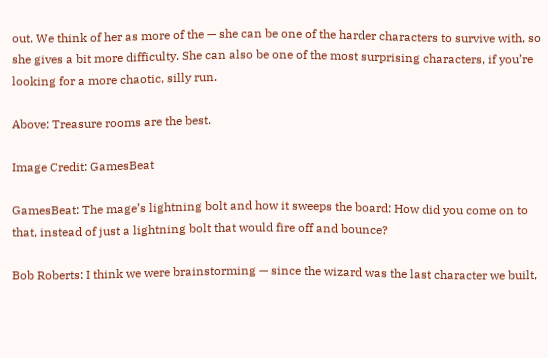out. We think of her as more of the — she can be one of the harder characters to survive with, so she gives a bit more difficulty. She can also be one of the most surprising characters, if you’re looking for a more chaotic, silly run.

Above: Treasure rooms are the best.

Image Credit: GamesBeat

GamesBeat: The mage’s lightning bolt and how it sweeps the board: How did you come on to that, instead of just a lightning bolt that would fire off and bounce?

Bob Roberts: I think we were brainstorming — since the wizard was the last character we built,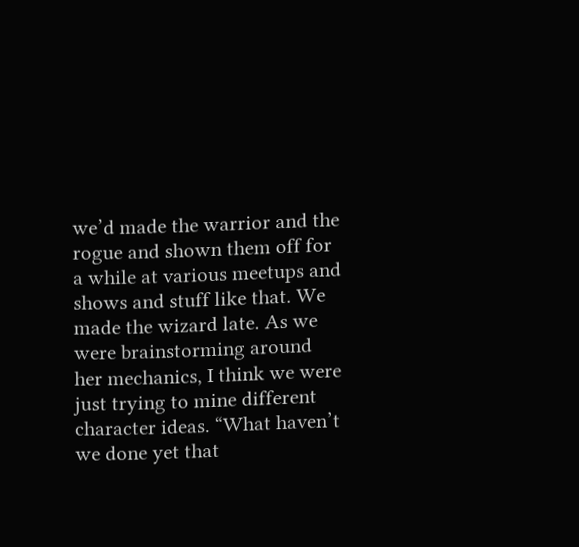we’d made the warrior and the rogue and shown them off for a while at various meetups and shows and stuff like that. We made the wizard late. As we were brainstorming around her mechanics, I think we were just trying to mine different character ideas. “What haven’t we done yet that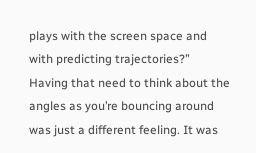plays with the screen space and with predicting trajectories?” Having that need to think about the angles as you’re bouncing around was just a different feeling. It was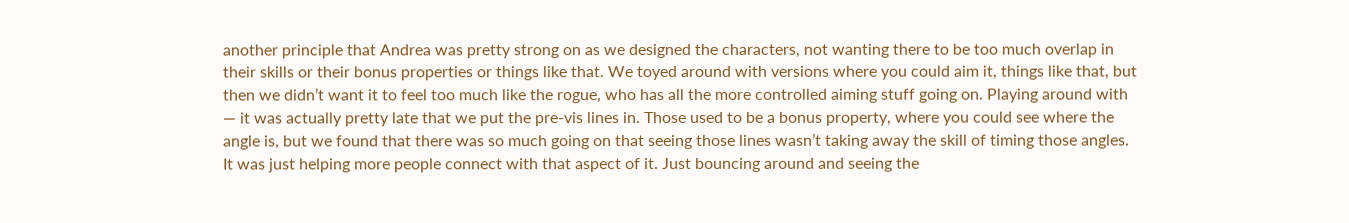another principle that Andrea was pretty strong on as we designed the characters, not wanting there to be too much overlap in their skills or their bonus properties or things like that. We toyed around with versions where you could aim it, things like that, but then we didn’t want it to feel too much like the rogue, who has all the more controlled aiming stuff going on. Playing around with — it was actually pretty late that we put the pre-vis lines in. Those used to be a bonus property, where you could see where the angle is, but we found that there was so much going on that seeing those lines wasn’t taking away the skill of timing those angles. It was just helping more people connect with that aspect of it. Just bouncing around and seeing the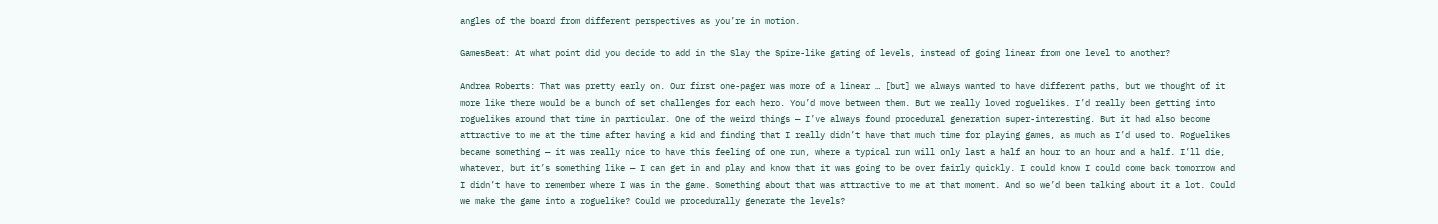angles of the board from different perspectives as you’re in motion.

GamesBeat: At what point did you decide to add in the Slay the Spire-like gating of levels, instead of going linear from one level to another?

Andrea Roberts: That was pretty early on. Our first one-pager was more of a linear … [but] we always wanted to have different paths, but we thought of it more like there would be a bunch of set challenges for each hero. You’d move between them. But we really loved roguelikes. I’d really been getting into roguelikes around that time in particular. One of the weird things — I’ve always found procedural generation super-interesting. But it had also become attractive to me at the time after having a kid and finding that I really didn’t have that much time for playing games, as much as I’d used to. Roguelikes became something — it was really nice to have this feeling of one run, where a typical run will only last a half an hour to an hour and a half. I’ll die, whatever, but it’s something like — I can get in and play and know that it was going to be over fairly quickly. I could know I could come back tomorrow and I didn’t have to remember where I was in the game. Something about that was attractive to me at that moment. And so we’d been talking about it a lot. Could we make the game into a roguelike? Could we procedurally generate the levels?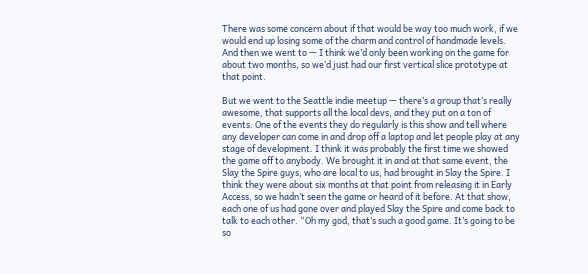There was some concern about if that would be way too much work, if we would end up losing some of the charm and control of handmade levels. And then we went to — I think we’d only been working on the game for about two months, so we’d just had our first vertical slice prototype at that point.

But we went to the Seattle indie meetup — there’s a group that’s really awesome, that supports all the local devs, and they put on a ton of events. One of the events they do regularly is this show and tell where any developer can come in and drop off a laptop and let people play at any stage of development. I think it was probably the first time we showed the game off to anybody. We brought it in and at that same event, the Slay the Spire guys, who are local to us, had brought in Slay the Spire. I think they were about six months at that point from releasing it in Early Access, so we hadn’t seen the game or heard of it before. At that show, each one of us had gone over and played Slay the Spire and come back to talk to each other. “Oh my god, that’s such a good game. It’s going to be so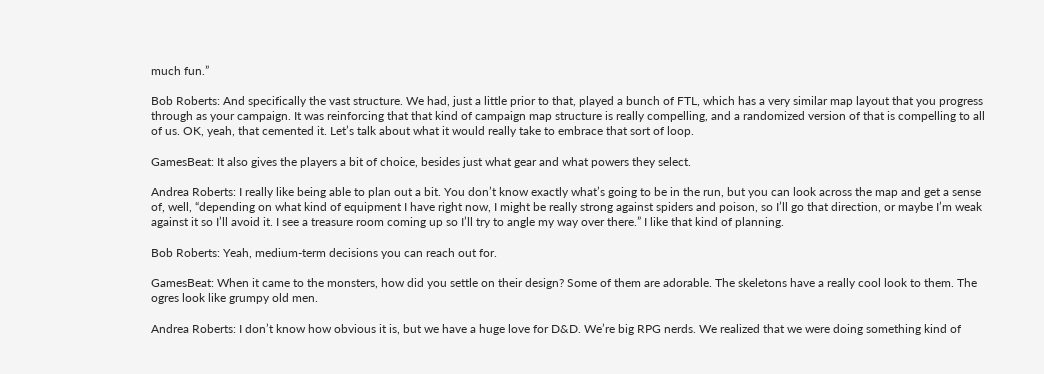much fun.”

Bob Roberts: And specifically the vast structure. We had, just a little prior to that, played a bunch of FTL, which has a very similar map layout that you progress through as your campaign. It was reinforcing that that kind of campaign map structure is really compelling, and a randomized version of that is compelling to all of us. OK, yeah, that cemented it. Let’s talk about what it would really take to embrace that sort of loop.

GamesBeat: It also gives the players a bit of choice, besides just what gear and what powers they select.

Andrea Roberts: I really like being able to plan out a bit. You don’t know exactly what’s going to be in the run, but you can look across the map and get a sense of, well, “depending on what kind of equipment I have right now, I might be really strong against spiders and poison, so I’ll go that direction, or maybe I’m weak against it so I’ll avoid it. I see a treasure room coming up so I’ll try to angle my way over there.” I like that kind of planning.

Bob Roberts: Yeah, medium-term decisions you can reach out for.

GamesBeat: When it came to the monsters, how did you settle on their design? Some of them are adorable. The skeletons have a really cool look to them. The ogres look like grumpy old men.

Andrea Roberts: I don’t know how obvious it is, but we have a huge love for D&D. We’re big RPG nerds. We realized that we were doing something kind of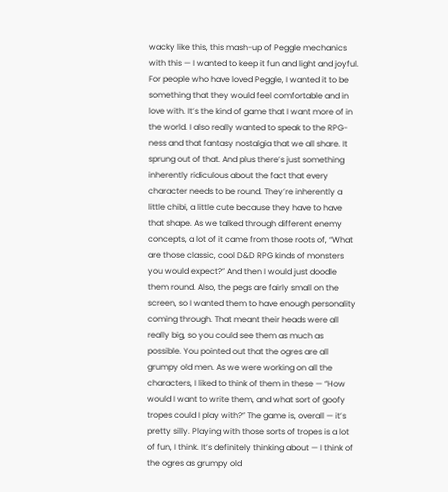wacky like this, this mash-up of Peggle mechanics with this — I wanted to keep it fun and light and joyful. For people who have loved Peggle, I wanted it to be something that they would feel comfortable and in love with. It’s the kind of game that I want more of in the world. I also really wanted to speak to the RPG-ness and that fantasy nostalgia that we all share. It sprung out of that. And plus there’s just something inherently ridiculous about the fact that every character needs to be round. They’re inherently a little chibi, a little cute because they have to have that shape. As we talked through different enemy concepts, a lot of it came from those roots of, “What are those classic, cool D&D RPG kinds of monsters you would expect?” And then I would just doodle them round. Also, the pegs are fairly small on the screen, so I wanted them to have enough personality coming through. That meant their heads were all really big, so you could see them as much as possible. You pointed out that the ogres are all grumpy old men. As we were working on all the characters, I liked to think of them in these — “How would I want to write them, and what sort of goofy tropes could I play with?” The game is, overall — it’s pretty silly. Playing with those sorts of tropes is a lot of fun, I think. It’s definitely thinking about — I think of the ogres as grumpy old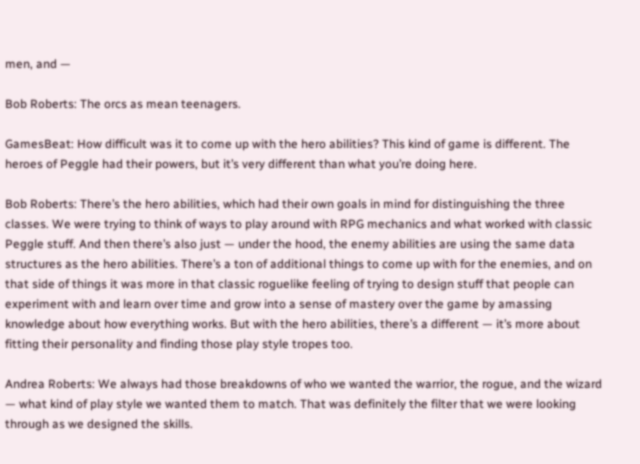men, and —

Bob Roberts: The orcs as mean teenagers.

GamesBeat: How difficult was it to come up with the hero abilities? This kind of game is different. The heroes of Peggle had their powers, but it’s very different than what you’re doing here.

Bob Roberts: There’s the hero abilities, which had their own goals in mind for distinguishing the three classes. We were trying to think of ways to play around with RPG mechanics and what worked with classic Peggle stuff. And then there’s also just — under the hood, the enemy abilities are using the same data structures as the hero abilities. There’s a ton of additional things to come up with for the enemies, and on that side of things it was more in that classic roguelike feeling of trying to design stuff that people can experiment with and learn over time and grow into a sense of mastery over the game by amassing knowledge about how everything works. But with the hero abilities, there’s a different — it’s more about fitting their personality and finding those play style tropes too.

Andrea Roberts: We always had those breakdowns of who we wanted the warrior, the rogue, and the wizard — what kind of play style we wanted them to match. That was definitely the filter that we were looking through as we designed the skills.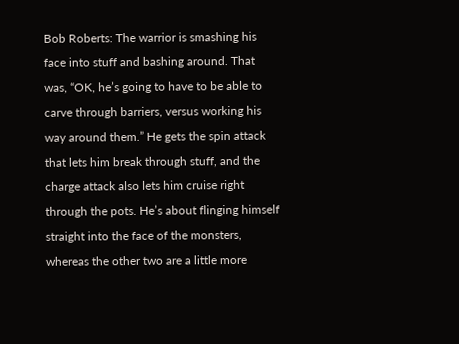Bob Roberts: The warrior is smashing his face into stuff and bashing around. That was, “OK, he’s going to have to be able to carve through barriers, versus working his way around them.” He gets the spin attack that lets him break through stuff, and the charge attack also lets him cruise right through the pots. He’s about flinging himself straight into the face of the monsters, whereas the other two are a little more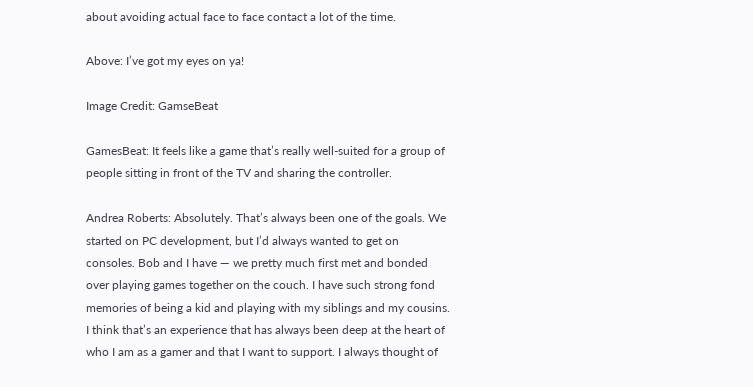about avoiding actual face to face contact a lot of the time.

Above: I’ve got my eyes on ya!

Image Credit: GamseBeat

GamesBeat: It feels like a game that’s really well-suited for a group of people sitting in front of the TV and sharing the controller.

Andrea Roberts: Absolutely. That’s always been one of the goals. We started on PC development, but I’d always wanted to get on consoles. Bob and I have — we pretty much first met and bonded over playing games together on the couch. I have such strong fond memories of being a kid and playing with my siblings and my cousins. I think that’s an experience that has always been deep at the heart of who I am as a gamer and that I want to support. I always thought of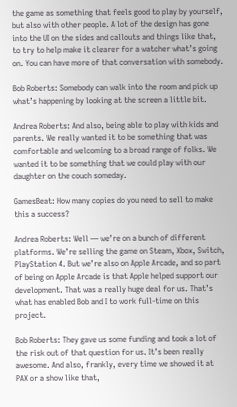the game as something that feels good to play by yourself, but also with other people. A lot of the design has gone into the UI on the sides and callouts and things like that, to try to help make it clearer for a watcher what’s going on. You can have more of that conversation with somebody.

Bob Roberts: Somebody can walk into the room and pick up what’s happening by looking at the screen a little bit.

Andrea Roberts: And also, being able to play with kids and parents. We really wanted it to be something that was comfortable and welcoming to a broad range of folks. We wanted it to be something that we could play with our daughter on the couch someday.

GamesBeat: How many copies do you need to sell to make this a success?

Andrea Roberts: Well — we’re on a bunch of different platforms. We’re selling the game on Steam, Xbox, Switch, PlayStation 4. But we’re also on Apple Arcade, and so part of being on Apple Arcade is that Apple helped support our development. That was a really huge deal for us. That’s what has enabled Bob and I to work full-time on this project.

Bob Roberts: They gave us some funding and took a lot of the risk out of that question for us. It’s been really awesome. And also, frankly, every time we showed it at PAX or a show like that,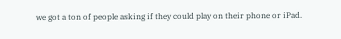we got a ton of people asking if they could play on their phone or iPad.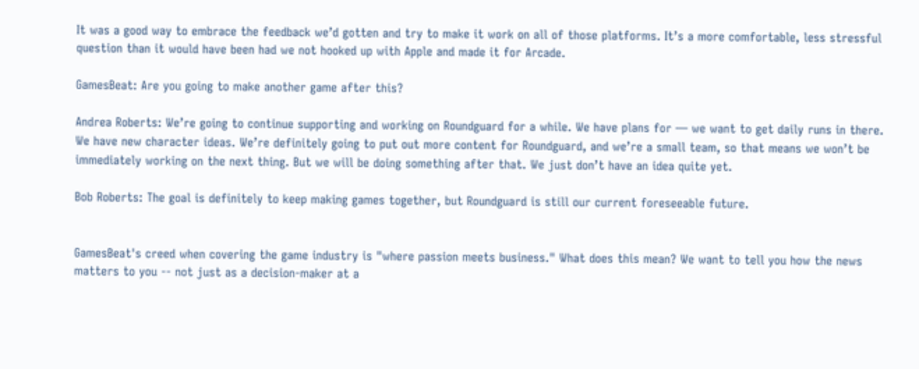It was a good way to embrace the feedback we’d gotten and try to make it work on all of those platforms. It’s a more comfortable, less stressful question than it would have been had we not hooked up with Apple and made it for Arcade.

GamesBeat: Are you going to make another game after this?

Andrea Roberts: We’re going to continue supporting and working on Roundguard for a while. We have plans for — we want to get daily runs in there. We have new character ideas. We’re definitely going to put out more content for Roundguard, and we’re a small team, so that means we won’t be immediately working on the next thing. But we will be doing something after that. We just don’t have an idea quite yet.

Bob Roberts: The goal is definitely to keep making games together, but Roundguard is still our current foreseeable future.


GamesBeat's creed when covering the game industry is "where passion meets business." What does this mean? We want to tell you how the news matters to you -- not just as a decision-maker at a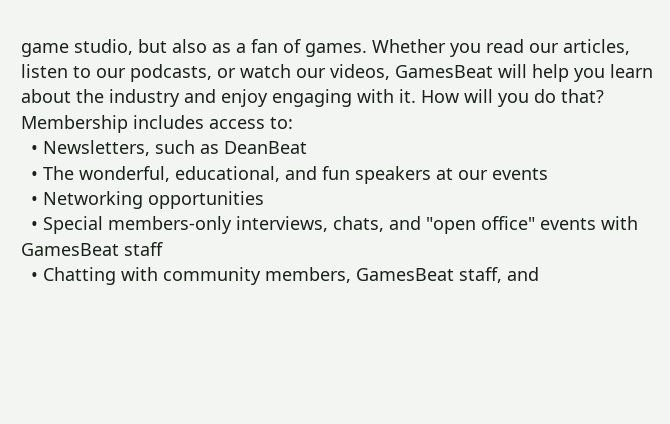game studio, but also as a fan of games. Whether you read our articles, listen to our podcasts, or watch our videos, GamesBeat will help you learn about the industry and enjoy engaging with it. How will you do that? Membership includes access to:
  • Newsletters, such as DeanBeat
  • The wonderful, educational, and fun speakers at our events
  • Networking opportunities
  • Special members-only interviews, chats, and "open office" events with GamesBeat staff
  • Chatting with community members, GamesBeat staff, and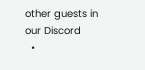other guests in our Discord
  •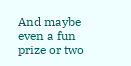And maybe even a fun prize or two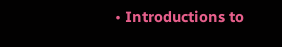• Introductions to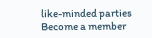like-minded parties
Become a member